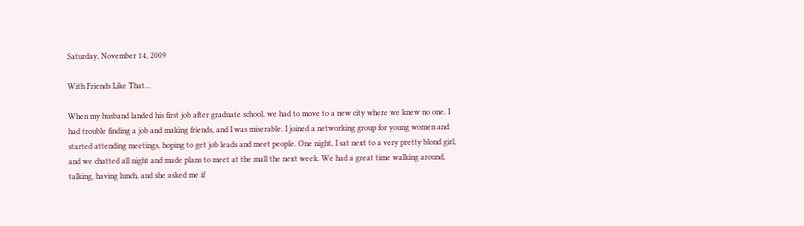Saturday, November 14, 2009

With Friends Like That...

When my husband landed his first job after graduate school, we had to move to a new city where we knew no one. I had trouble finding a job and making friends, and I was miserable. I joined a networking group for young women and started attending meetings, hoping to get job leads and meet people. One night, I sat next to a very pretty blond girl, and we chatted all night and made plans to meet at the mall the next week. We had a great time walking around, talking, having lunch, and she asked me if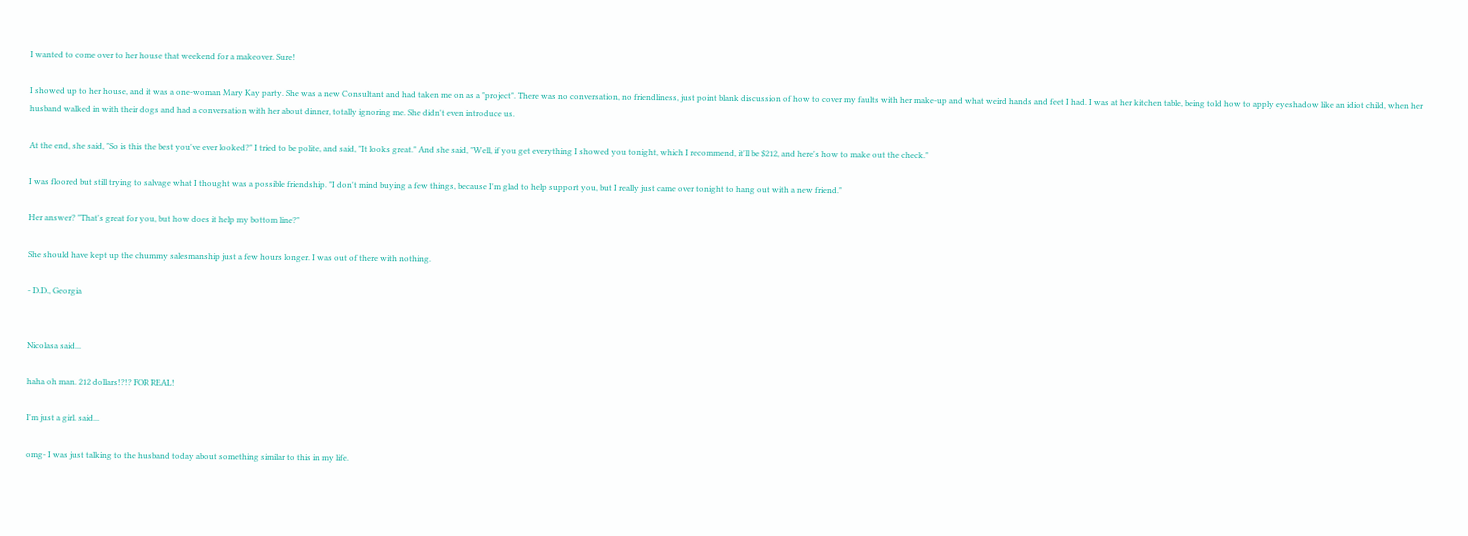I wanted to come over to her house that weekend for a makeover. Sure!

I showed up to her house, and it was a one-woman Mary Kay party. She was a new Consultant and had taken me on as a "project". There was no conversation, no friendliness, just point blank discussion of how to cover my faults with her make-up and what weird hands and feet I had. I was at her kitchen table, being told how to apply eyeshadow like an idiot child, when her husband walked in with their dogs and had a conversation with her about dinner, totally ignoring me. She didn't even introduce us.

At the end, she said, "So is this the best you've ever looked?" I tried to be polite, and said, "It looks great." And she said, "Well, if you get everything I showed you tonight, which I recommend, it'll be $212, and here's how to make out the check."

I was floored but still trying to salvage what I thought was a possible friendship. "I don't mind buying a few things, because I'm glad to help support you, but I really just came over tonight to hang out with a new friend."

Her answer? "That's great for you, but how does it help my bottom line?"

She should have kept up the chummy salesmanship just a few hours longer. I was out of there with nothing.

- D.D., Georgia


Nicolasa said...

haha oh man. 212 dollars!?!? FOR REAL!

I'm just a girl. said...

omg- I was just talking to the husband today about something similar to this in my life.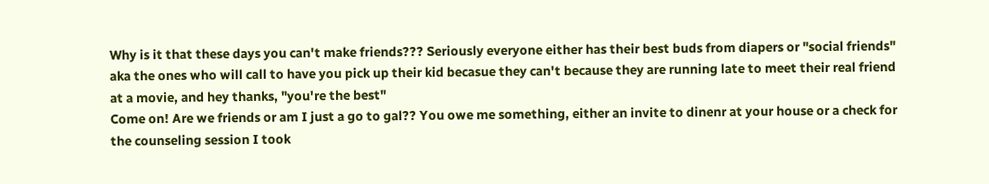Why is it that these days you can't make friends??? Seriously everyone either has their best buds from diapers or "social friends" aka the ones who will call to have you pick up their kid becasue they can't because they are running late to meet their real friend at a movie, and hey thanks, "you're the best"
Come on! Are we friends or am I just a go to gal?? You owe me something, either an invite to dinenr at your house or a check for the counseling session I took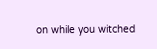on while you witched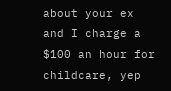about your ex and I charge a $100 an hour for childcare, yep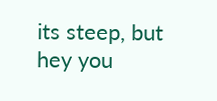its steep, but hey you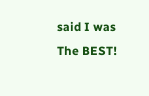said I was The BEST!